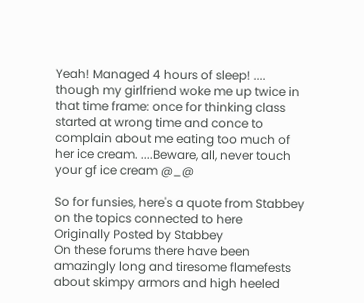Yeah! Managed 4 hours of sleep! .... though my girlfriend woke me up twice in that time frame: once for thinking class started at wrong time and conce to complain about me eating too much of her ice cream. ....Beware, all, never touch your gf ice cream @_@

So for funsies, here's a quote from Stabbey on the topics connected to here
Originally Posted by Stabbey
On these forums there have been amazingly long and tiresome flamefests about skimpy armors and high heeled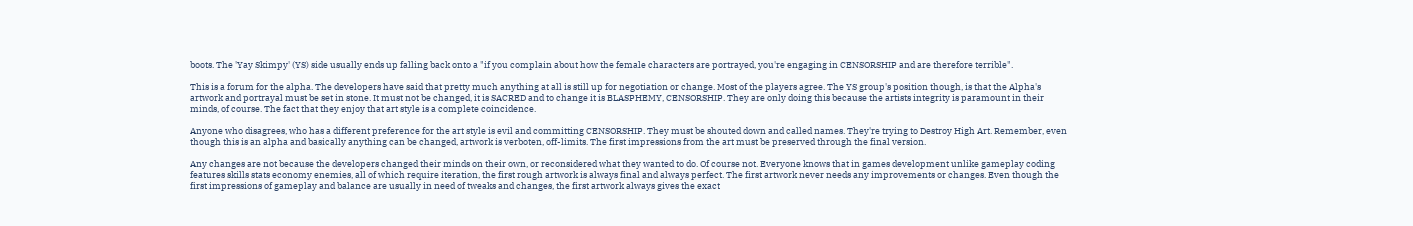boots. The 'Yay Skimpy' (YS) side usually ends up falling back onto a "if you complain about how the female characters are portrayed, you're engaging in CENSORSHIP and are therefore terrible".

This is a forum for the alpha. The developers have said that pretty much anything at all is still up for negotiation or change. Most of the players agree. The YS group's position though, is that the Alpha's artwork and portrayal must be set in stone. It must not be changed, it is SACRED and to change it is BLASPHEMY, CENSORSHIP. They are only doing this because the artists integrity is paramount in their minds, of course. The fact that they enjoy that art style is a complete coincidence.

Anyone who disagrees, who has a different preference for the art style is evil and committing CENSORSHIP. They must be shouted down and called names. They're trying to Destroy High Art. Remember, even though this is an alpha and basically anything can be changed, artwork is verboten, off-limits. The first impressions from the art must be preserved through the final version.

Any changes are not because the developers changed their minds on their own, or reconsidered what they wanted to do. Of course not. Everyone knows that in games development unlike gameplay coding features skills stats economy enemies, all of which require iteration, the first rough artwork is always final and always perfect. The first artwork never needs any improvements or changes. Even though the first impressions of gameplay and balance are usually in need of tweaks and changes, the first artwork always gives the exact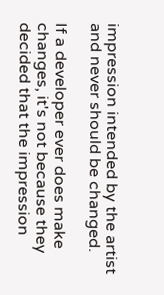impression intended by the artist and never should be changed.

If a developer ever does make changes, it's not because they decided that the impression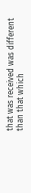that was received was different than that which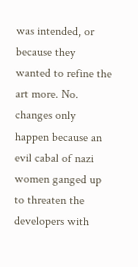was intended, or because they wanted to refine the art more. No. changes only happen because an evil cabal of nazi women ganged up to threaten the developers with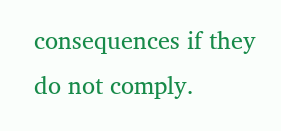consequences if they do not comply.